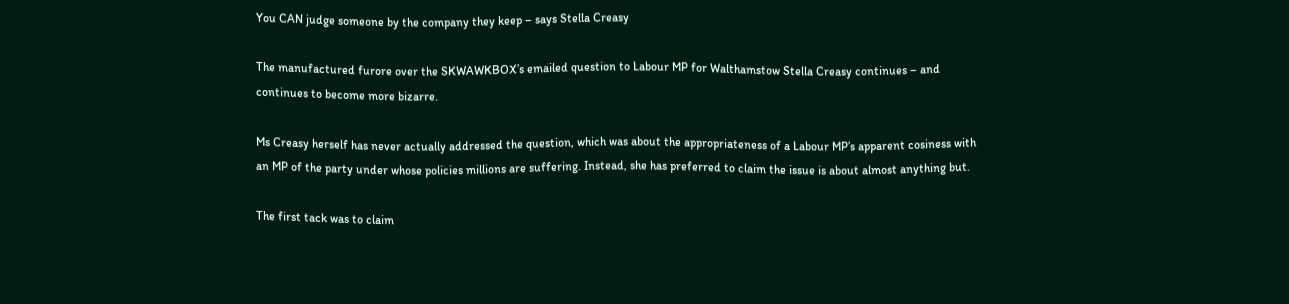You CAN judge someone by the company they keep – says Stella Creasy

The manufactured furore over the SKWAWKBOX’s emailed question to Labour MP for Walthamstow Stella Creasy continues – and continues to become more bizarre.

Ms Creasy herself has never actually addressed the question, which was about the appropriateness of a Labour MP’s apparent cosiness with an MP of the party under whose policies millions are suffering. Instead, she has preferred to claim the issue is about almost anything but.

The first tack was to claim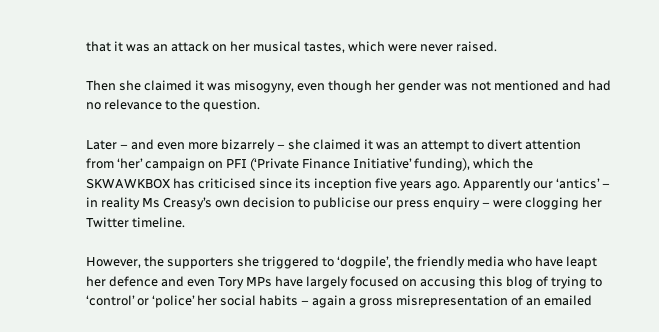that it was an attack on her musical tastes, which were never raised.

Then she claimed it was misogyny, even though her gender was not mentioned and had no relevance to the question.

Later – and even more bizarrely – she claimed it was an attempt to divert attention from ‘her’ campaign on PFI (‘Private Finance Initiative’ funding), which the SKWAWKBOX has criticised since its inception five years ago. Apparently our ‘antics’ – in reality Ms Creasy’s own decision to publicise our press enquiry – were clogging her Twitter timeline.

However, the supporters she triggered to ‘dogpile’, the friendly media who have leapt her defence and even Tory MPs have largely focused on accusing this blog of trying to ‘control’ or ‘police’ her social habits – again a gross misrepresentation of an emailed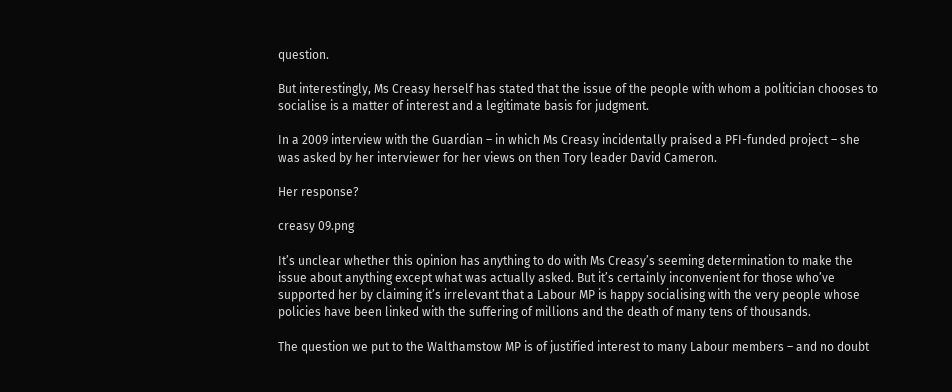question.

But interestingly, Ms Creasy herself has stated that the issue of the people with whom a politician chooses to socialise is a matter of interest and a legitimate basis for judgment.

In a 2009 interview with the Guardian – in which Ms Creasy incidentally praised a PFI-funded project – she was asked by her interviewer for her views on then Tory leader David Cameron.

Her response?

creasy 09.png

It’s unclear whether this opinion has anything to do with Ms Creasy’s seeming determination to make the issue about anything except what was actually asked. But it’s certainly inconvenient for those who’ve supported her by claiming it’s irrelevant that a Labour MP is happy socialising with the very people whose policies have been linked with the suffering of millions and the death of many tens of thousands.

The question we put to the Walthamstow MP is of justified interest to many Labour members – and no doubt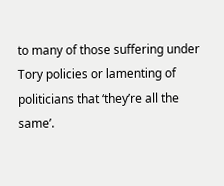to many of those suffering under Tory policies or lamenting of politicians that ‘they’re all the same’.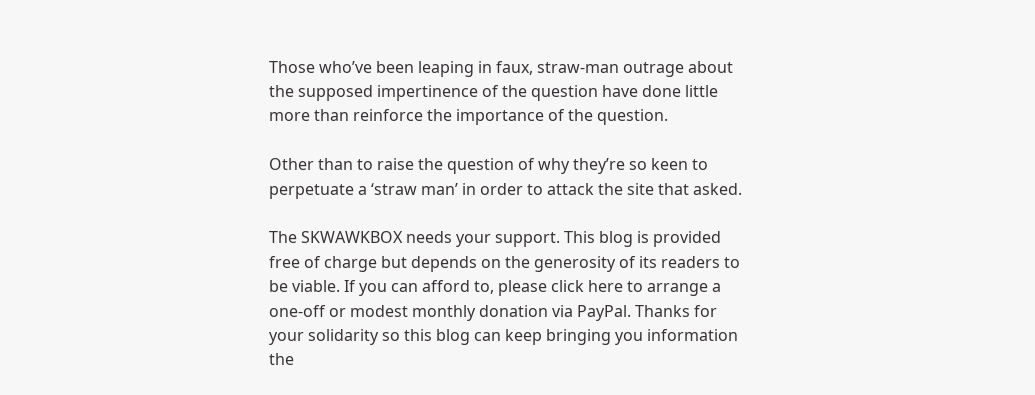Those who’ve been leaping in faux, straw-man outrage about the supposed impertinence of the question have done little more than reinforce the importance of the question.

Other than to raise the question of why they’re so keen to perpetuate a ‘straw man’ in order to attack the site that asked.

The SKWAWKBOX needs your support. This blog is provided free of charge but depends on the generosity of its readers to be viable. If you can afford to, please click here to arrange a one-off or modest monthly donation via PayPal. Thanks for your solidarity so this blog can keep bringing you information the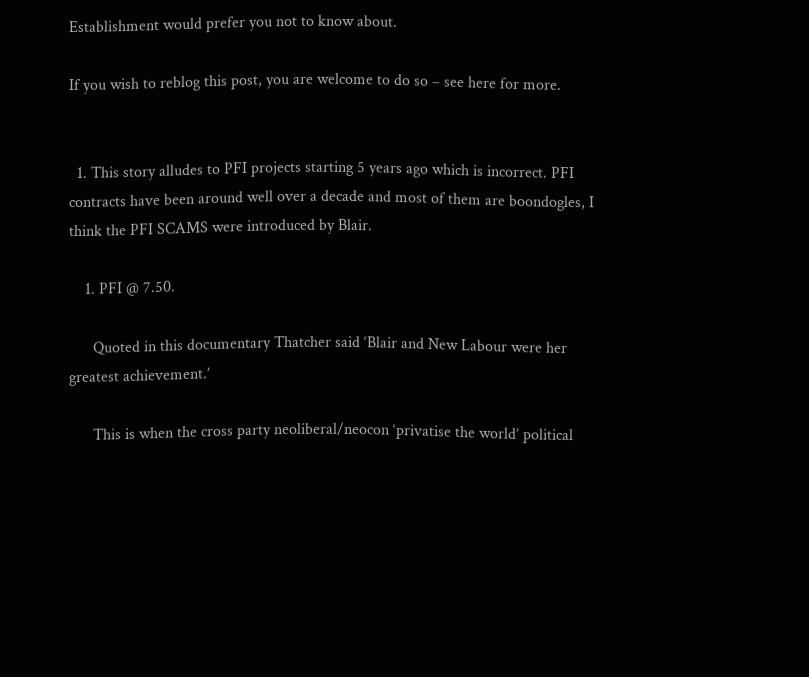Establishment would prefer you not to know about.

If you wish to reblog this post, you are welcome to do so – see here for more.


  1. This story alludes to PFI projects starting 5 years ago which is incorrect. PFI contracts have been around well over a decade and most of them are boondogles, I think the PFI SCAMS were introduced by Blair.

    1. PFI @ 7.50.

      Quoted in this documentary Thatcher said ‘Blair and New Labour were her greatest achievement.’

      This is when the cross party neoliberal/neocon ‘privatise the world’ political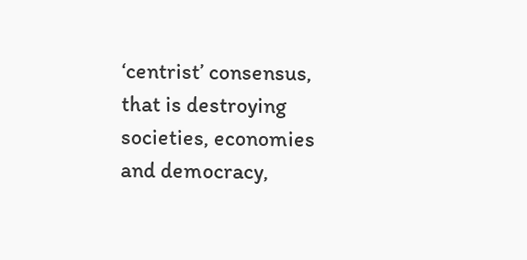‘centrist’ consensus, that is destroying societies, economies and democracy,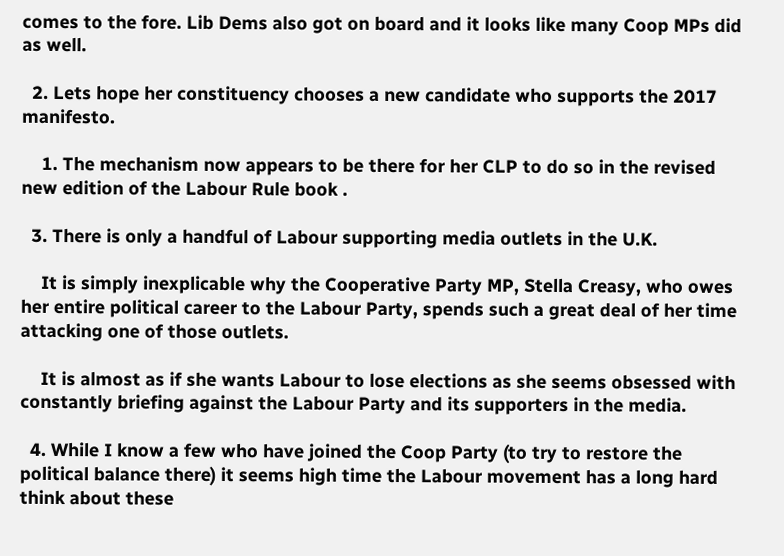comes to the fore. Lib Dems also got on board and it looks like many Coop MPs did as well.

  2. Lets hope her constituency chooses a new candidate who supports the 2017 manifesto.

    1. The mechanism now appears to be there for her CLP to do so in the revised new edition of the Labour Rule book .

  3. There is only a handful of Labour supporting media outlets in the U.K.

    It is simply inexplicable why the Cooperative Party MP, Stella Creasy, who owes her entire political career to the Labour Party, spends such a great deal of her time attacking one of those outlets.

    It is almost as if she wants Labour to lose elections as she seems obsessed with constantly briefing against the Labour Party and its supporters in the media.

  4. While I know a few who have joined the Coop Party (to try to restore the political balance there) it seems high time the Labour movement has a long hard think about these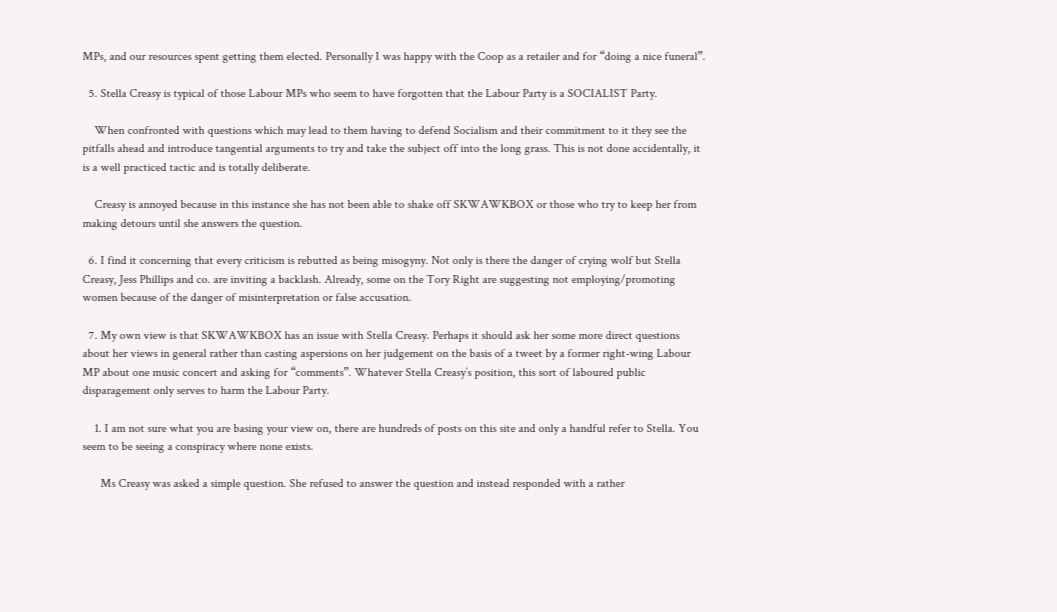MPs, and our resources spent getting them elected. Personally I was happy with the Coop as a retailer and for “doing a nice funeral”.

  5. Stella Creasy is typical of those Labour MPs who seem to have forgotten that the Labour Party is a SOCIALIST Party.

    When confronted with questions which may lead to them having to defend Socialism and their commitment to it they see the pitfalls ahead and introduce tangential arguments to try and take the subject off into the long grass. This is not done accidentally, it is a well practiced tactic and is totally deliberate.

    Creasy is annoyed because in this instance she has not been able to shake off SKWAWKBOX or those who try to keep her from making detours until she answers the question.

  6. I find it concerning that every criticism is rebutted as being misogyny. Not only is there the danger of crying wolf but Stella Creasy, Jess Phillips and co. are inviting a backlash. Already, some on the Tory Right are suggesting not employing/promoting women because of the danger of misinterpretation or false accusation.

  7. My own view is that SKWAWKBOX has an issue with Stella Creasy. Perhaps it should ask her some more direct questions about her views in general rather than casting aspersions on her judgement on the basis of a tweet by a former right-wing Labour MP about one music concert and asking for “comments”. Whatever Stella Creasy’s position, this sort of laboured public disparagement only serves to harm the Labour Party.

    1. I am not sure what you are basing your view on, there are hundreds of posts on this site and only a handful refer to Stella. You seem to be seeing a conspiracy where none exists.

      Ms Creasy was asked a simple question. She refused to answer the question and instead responded with a rather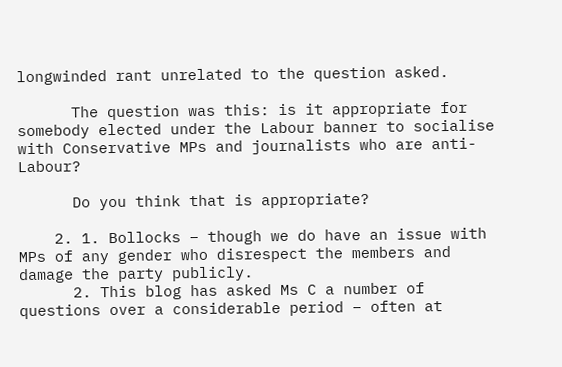longwinded rant unrelated to the question asked.

      The question was this: is it appropriate for somebody elected under the Labour banner to socialise with Conservative MPs and journalists who are anti-Labour?

      Do you think that is appropriate?

    2. 1. Bollocks – though we do have an issue with MPs of any gender who disrespect the members and damage the party publicly.
      2. This blog has asked Ms C a number of questions over a considerable period – often at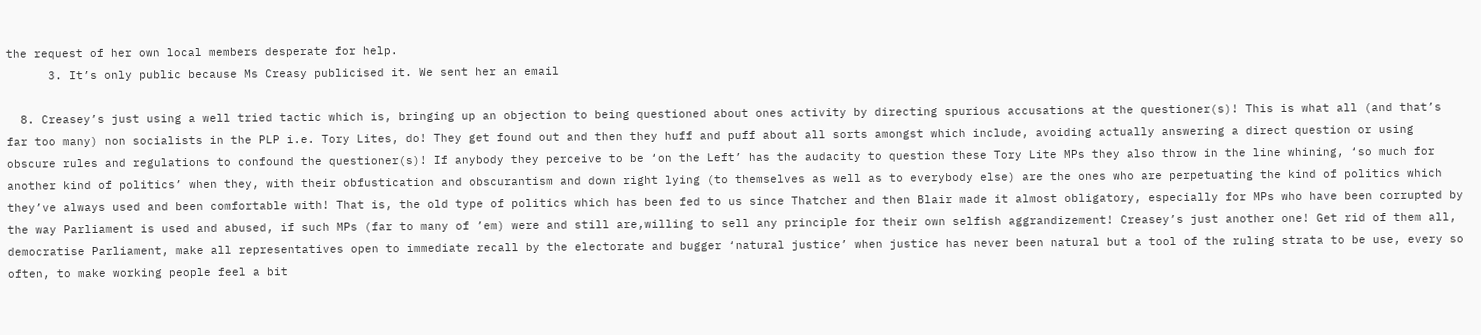the request of her own local members desperate for help.
      3. It’s only public because Ms Creasy publicised it. We sent her an email

  8. Creasey’s just using a well tried tactic which is, bringing up an objection to being questioned about ones activity by directing spurious accusations at the questioner(s)! This is what all (and that’s far too many) non socialists in the PLP i.e. Tory Lites, do! They get found out and then they huff and puff about all sorts amongst which include, avoiding actually answering a direct question or using obscure rules and regulations to confound the questioner(s)! If anybody they perceive to be ‘on the Left’ has the audacity to question these Tory Lite MPs they also throw in the line whining, ‘so much for another kind of politics’ when they, with their obfustication and obscurantism and down right lying (to themselves as well as to everybody else) are the ones who are perpetuating the kind of politics which they’ve always used and been comfortable with! That is, the old type of politics which has been fed to us since Thatcher and then Blair made it almost obligatory, especially for MPs who have been corrupted by the way Parliament is used and abused, if such MPs (far to many of ’em) were and still are,willing to sell any principle for their own selfish aggrandizement! Creasey’s just another one! Get rid of them all, democratise Parliament, make all representatives open to immediate recall by the electorate and bugger ‘natural justice’ when justice has never been natural but a tool of the ruling strata to be use, every so often, to make working people feel a bit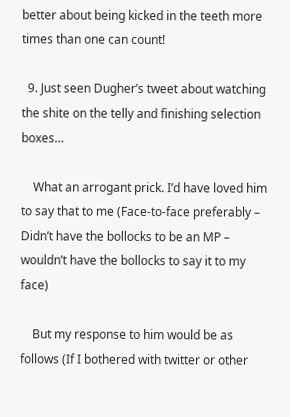better about being kicked in the teeth more times than one can count!

  9. Just seen Dugher’s tweet about watching the shite on the telly and finishing selection boxes…

    What an arrogant prick. I’d have loved him to say that to me (Face-to-face preferably – Didn’t have the bollocks to be an MP – wouldn’t have the bollocks to say it to my face)

    But my response to him would be as follows (If I bothered with twitter or other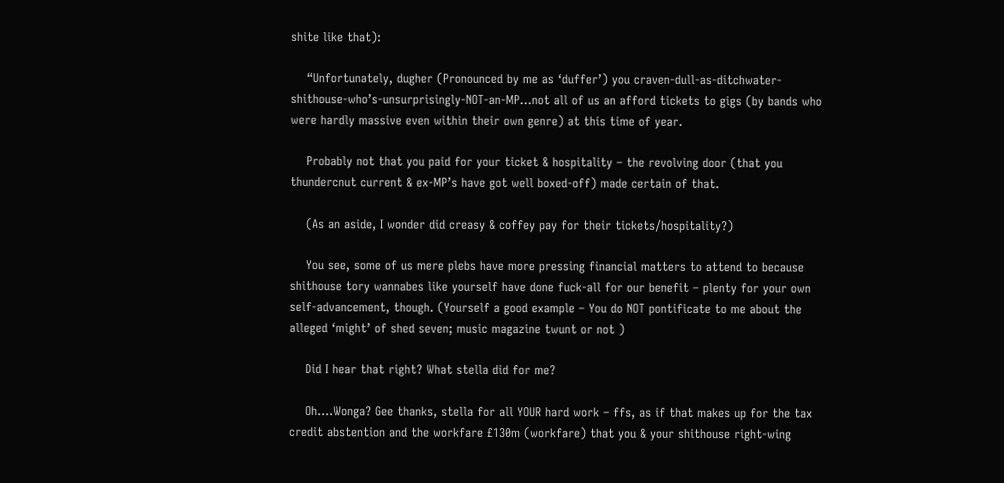shite like that):

    “Unfortunately, dugher (Pronounced by me as ‘duffer’) you craven-dull-as-ditchwater-shithouse-who’s-unsurprisingly-NOT-an-MP…not all of us an afford tickets to gigs (by bands who were hardly massive even within their own genre) at this time of year.

    Probably not that you paid for your ticket & hospitality – the revolving door (that you thundercnut current & ex-MP’s have got well boxed-off) made certain of that.

    (As an aside, I wonder did creasy & coffey pay for their tickets/hospitality?)

    You see, some of us mere plebs have more pressing financial matters to attend to because shithouse tory wannabes like yourself have done fuck-all for our benefit – plenty for your own self-advancement, though. (Yourself a good example – You do NOT pontificate to me about the alleged ‘might’ of shed seven; music magazine twunt or not )

    Did I hear that right? What stella did for me?

    Oh….Wonga? Gee thanks, stella for all YOUR hard work – ffs, as if that makes up for the tax credit abstention and the workfare £130m (workfare) that you & your shithouse right-wing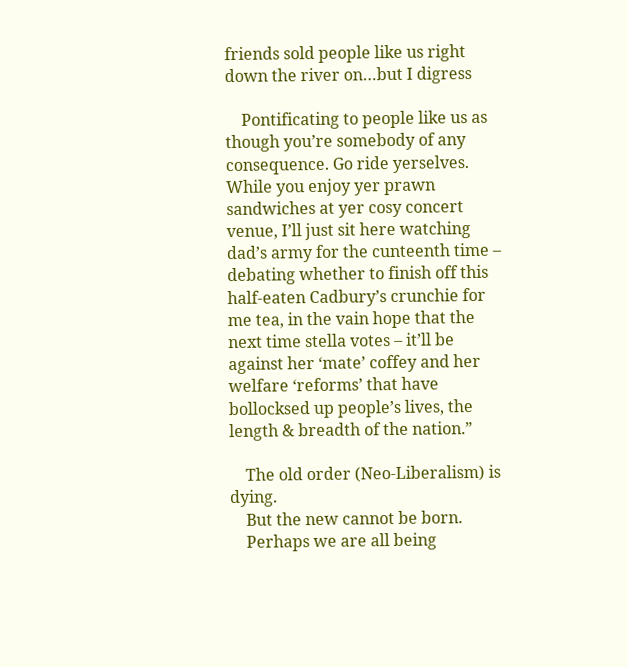friends sold people like us right down the river on…but I digress

    Pontificating to people like us as though you’re somebody of any consequence. Go ride yerselves. While you enjoy yer prawn sandwiches at yer cosy concert venue, I’ll just sit here watching dad’s army for the cunteenth time – debating whether to finish off this half-eaten Cadbury’s crunchie for me tea, in the vain hope that the next time stella votes – it’ll be against her ‘mate’ coffey and her welfare ‘reforms’ that have bollocksed up people’s lives, the length & breadth of the nation.”

    The old order (Neo-Liberalism) is dying.
    But the new cannot be born.
    Perhaps we are all being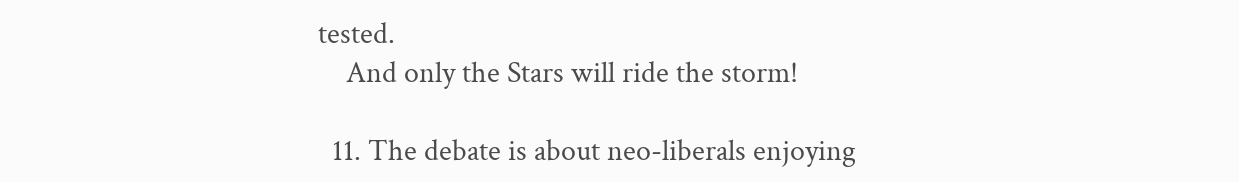tested.
    And only the Stars will ride the storm!

  11. The debate is about neo-liberals enjoying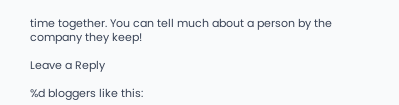time together. You can tell much about a person by the company they keep!

Leave a Reply

%d bloggers like this: